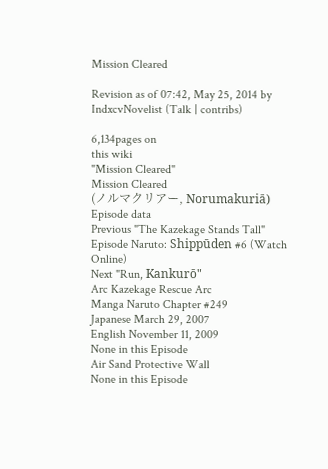Mission Cleared

Revision as of 07:42, May 25, 2014 by IndxcvNovelist (Talk | contribs)

6,134pages on
this wiki
"Mission Cleared"
Mission Cleared
(ノルマクリアー, Norumakuriā)
Episode data
Previous "The Kazekage Stands Tall"
Episode Naruto: Shippūden #6 (Watch Online)
Next "Run, Kankurō"
Arc Kazekage Rescue Arc
Manga Naruto Chapter #249
Japanese March 29, 2007
English November 11, 2009
None in this Episode
Air Sand Protective Wall
None in this Episode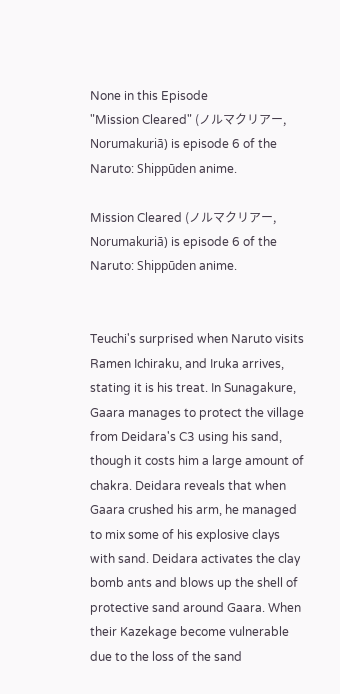None in this Episode
"Mission Cleared" (ノルマクリアー, Norumakuriā) is episode 6 of the Naruto: Shippūden anime.

Mission Cleared (ノルマクリアー, Norumakuriā) is episode 6 of the Naruto: Shippūden anime.


Teuchi's surprised when Naruto visits Ramen Ichiraku, and Iruka arrives, stating it is his treat. In Sunagakure, Gaara manages to protect the village from Deidara's C3 using his sand, though it costs him a large amount of chakra. Deidara reveals that when Gaara crushed his arm, he managed to mix some of his explosive clays with sand. Deidara activates the clay bomb ants and blows up the shell of protective sand around Gaara. When their Kazekage become vulnerable due to the loss of the sand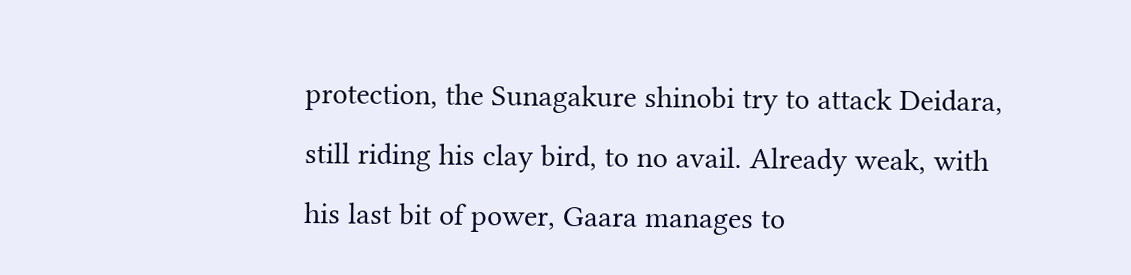protection, the Sunagakure shinobi try to attack Deidara, still riding his clay bird, to no avail. Already weak, with his last bit of power, Gaara manages to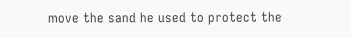move the sand he used to protect the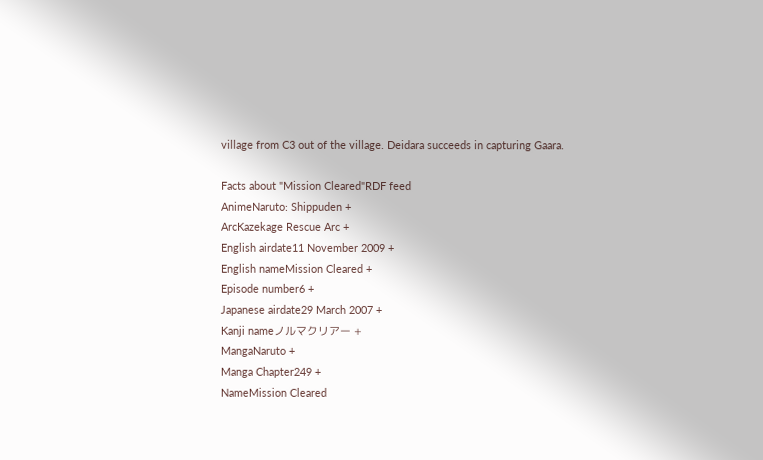village from C3 out of the village. Deidara succeeds in capturing Gaara.

Facts about "Mission Cleared"RDF feed
AnimeNaruto: Shippuden +
ArcKazekage Rescue Arc +
English airdate11 November 2009 +
English nameMission Cleared +
Episode number6 +
Japanese airdate29 March 2007 +
Kanji nameノルマクリアー +
MangaNaruto +
Manga Chapter249 +
NameMission Cleared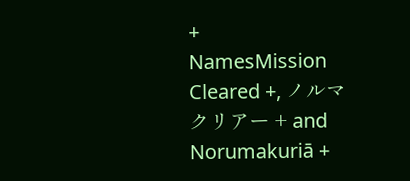+
NamesMission Cleared +, ノルマクリアー + and Norumakuriā +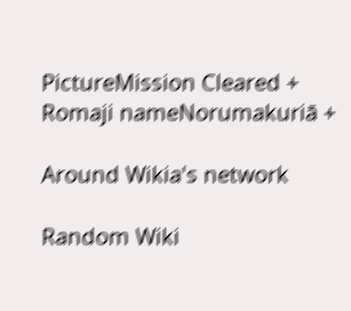PictureMission Cleared +
Romaji nameNorumakuriā +

Around Wikia's network

Random Wiki